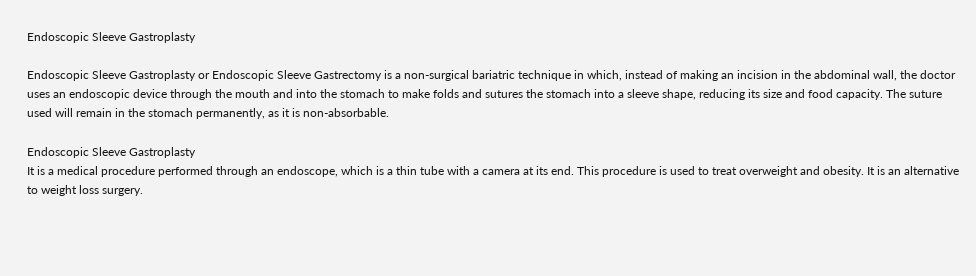Endoscopic Sleeve Gastroplasty

Endoscopic Sleeve Gastroplasty or Endoscopic Sleeve Gastrectomy is a non-surgical bariatric technique in which, instead of making an incision in the abdominal wall, the doctor uses an endoscopic device through the mouth and into the stomach to make folds and sutures the stomach into a sleeve shape, reducing its size and food capacity. The suture used will remain in the stomach permanently, as it is non-absorbable.

Endoscopic Sleeve Gastroplasty
It is a medical procedure performed through an endoscope, which is a thin tube with a camera at its end. This procedure is used to treat overweight and obesity. It is an alternative to weight loss surgery.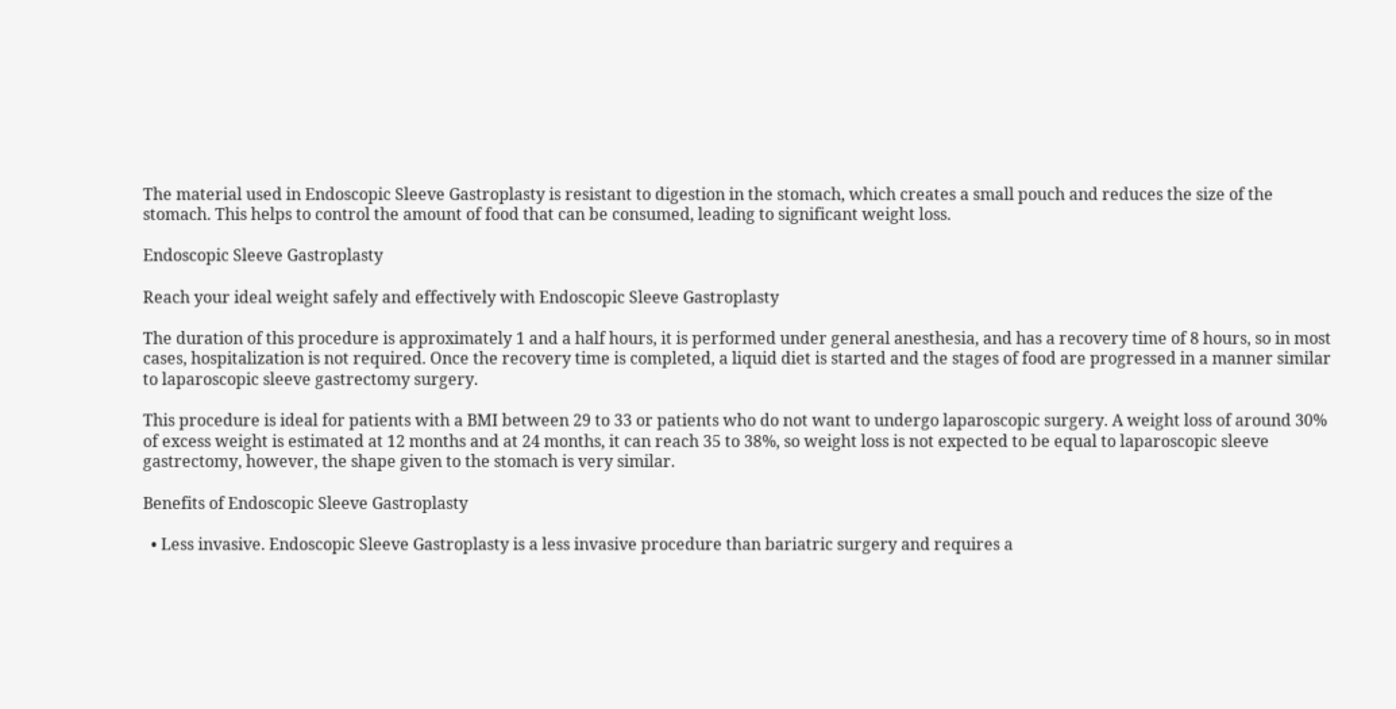The material used in Endoscopic Sleeve Gastroplasty is resistant to digestion in the stomach, which creates a small pouch and reduces the size of the stomach. This helps to control the amount of food that can be consumed, leading to significant weight loss.

Endoscopic Sleeve Gastroplasty

Reach your ideal weight safely and effectively with Endoscopic Sleeve Gastroplasty

The duration of this procedure is approximately 1 and a half hours, it is performed under general anesthesia, and has a recovery time of 8 hours, so in most cases, hospitalization is not required. Once the recovery time is completed, a liquid diet is started and the stages of food are progressed in a manner similar to laparoscopic sleeve gastrectomy surgery.

This procedure is ideal for patients with a BMI between 29 to 33 or patients who do not want to undergo laparoscopic surgery. A weight loss of around 30% of excess weight is estimated at 12 months and at 24 months, it can reach 35 to 38%, so weight loss is not expected to be equal to laparoscopic sleeve gastrectomy, however, the shape given to the stomach is very similar.

Benefits of Endoscopic Sleeve Gastroplasty

  • Less invasive. Endoscopic Sleeve Gastroplasty is a less invasive procedure than bariatric surgery and requires a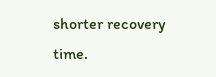shorter recovery time.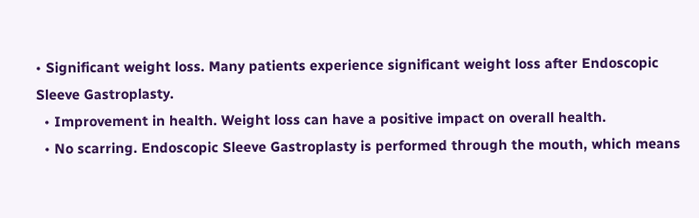• Significant weight loss. Many patients experience significant weight loss after Endoscopic Sleeve Gastroplasty.
  • Improvement in health. Weight loss can have a positive impact on overall health.
  • No scarring. Endoscopic Sleeve Gastroplasty is performed through the mouth, which means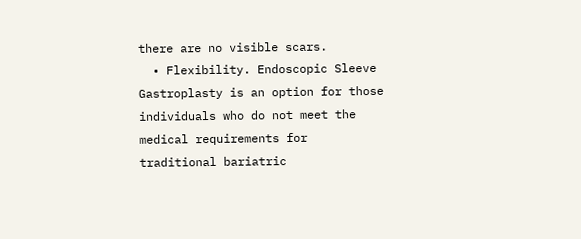there are no visible scars.
  • Flexibility. Endoscopic Sleeve Gastroplasty is an option for those individuals who do not meet the medical requirements for traditional bariatric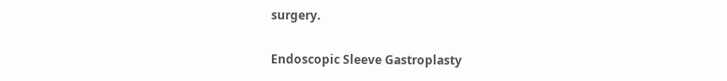surgery.

Endoscopic Sleeve Gastroplasty